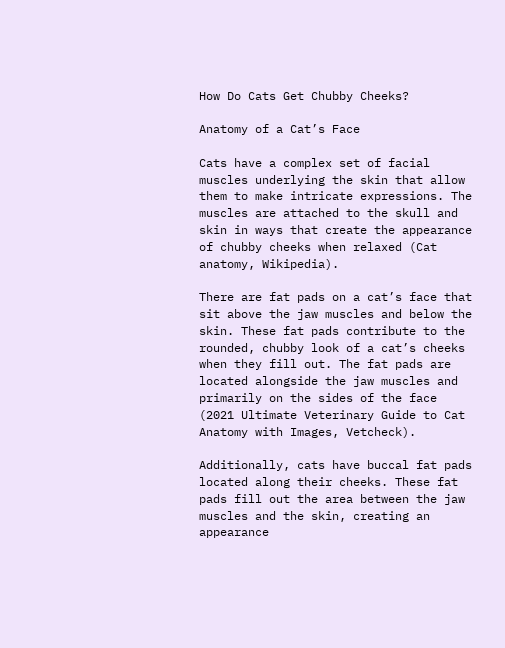How Do Cats Get Chubby Cheeks?

Anatomy of a Cat’s Face

Cats have a complex set of facial muscles underlying the skin that allow them to make intricate expressions. The muscles are attached to the skull and skin in ways that create the appearance of chubby cheeks when relaxed (Cat anatomy, Wikipedia).

There are fat pads on a cat’s face that sit above the jaw muscles and below the skin. These fat pads contribute to the rounded, chubby look of a cat’s cheeks when they fill out. The fat pads are located alongside the jaw muscles and primarily on the sides of the face (2021 Ultimate Veterinary Guide to Cat Anatomy with Images, Vetcheck).

Additionally, cats have buccal fat pads located along their cheeks. These fat pads fill out the area between the jaw muscles and the skin, creating an appearance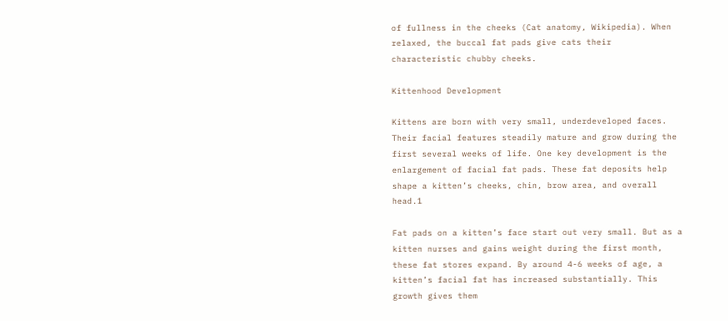of fullness in the cheeks (Cat anatomy, Wikipedia). When relaxed, the buccal fat pads give cats their characteristic chubby cheeks.

Kittenhood Development

Kittens are born with very small, underdeveloped faces. Their facial features steadily mature and grow during the first several weeks of life. One key development is the enlargement of facial fat pads. These fat deposits help shape a kitten’s cheeks, chin, brow area, and overall head.1

Fat pads on a kitten’s face start out very small. But as a kitten nurses and gains weight during the first month, these fat stores expand. By around 4-6 weeks of age, a kitten’s facial fat has increased substantially. This growth gives them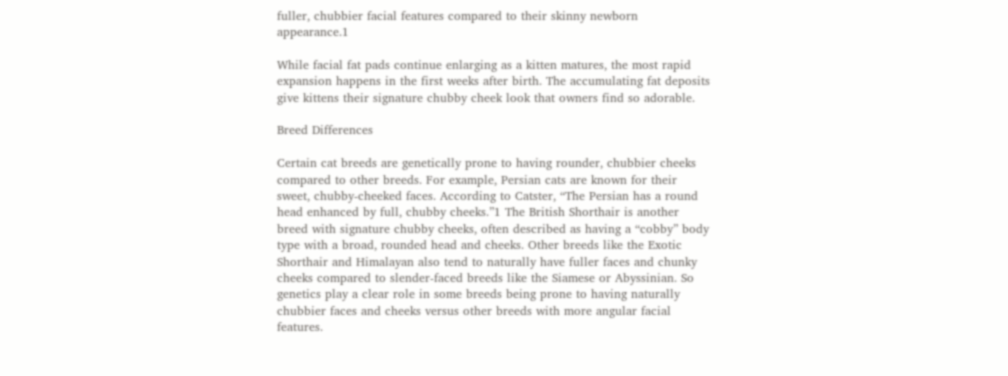fuller, chubbier facial features compared to their skinny newborn appearance.1

While facial fat pads continue enlarging as a kitten matures, the most rapid expansion happens in the first weeks after birth. The accumulating fat deposits give kittens their signature chubby cheek look that owners find so adorable.

Breed Differences

Certain cat breeds are genetically prone to having rounder, chubbier cheeks compared to other breeds. For example, Persian cats are known for their sweet, chubby-cheeked faces. According to Catster, “The Persian has a round head enhanced by full, chubby cheeks.”1 The British Shorthair is another breed with signature chubby cheeks, often described as having a “cobby” body type with a broad, rounded head and cheeks. Other breeds like the Exotic Shorthair and Himalayan also tend to naturally have fuller faces and chunky cheeks compared to slender-faced breeds like the Siamese or Abyssinian. So genetics play a clear role in some breeds being prone to having naturally chubbier faces and cheeks versus other breeds with more angular facial features.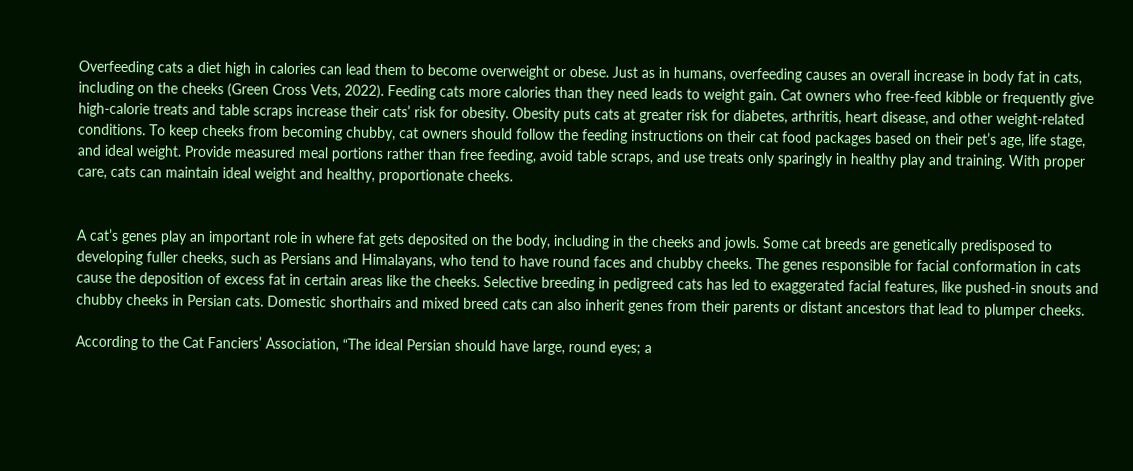Overfeeding cats a diet high in calories can lead them to become overweight or obese. Just as in humans, overfeeding causes an overall increase in body fat in cats, including on the cheeks (Green Cross Vets, 2022). Feeding cats more calories than they need leads to weight gain. Cat owners who free-feed kibble or frequently give high-calorie treats and table scraps increase their cats’ risk for obesity. Obesity puts cats at greater risk for diabetes, arthritis, heart disease, and other weight-related conditions. To keep cheeks from becoming chubby, cat owners should follow the feeding instructions on their cat food packages based on their pet’s age, life stage, and ideal weight. Provide measured meal portions rather than free feeding, avoid table scraps, and use treats only sparingly in healthy play and training. With proper care, cats can maintain ideal weight and healthy, proportionate cheeks.


A cat’s genes play an important role in where fat gets deposited on the body, including in the cheeks and jowls. Some cat breeds are genetically predisposed to developing fuller cheeks, such as Persians and Himalayans, who tend to have round faces and chubby cheeks. The genes responsible for facial conformation in cats cause the deposition of excess fat in certain areas like the cheeks. Selective breeding in pedigreed cats has led to exaggerated facial features, like pushed-in snouts and chubby cheeks in Persian cats. Domestic shorthairs and mixed breed cats can also inherit genes from their parents or distant ancestors that lead to plumper cheeks.

According to the Cat Fanciers’ Association, “The ideal Persian should have large, round eyes; a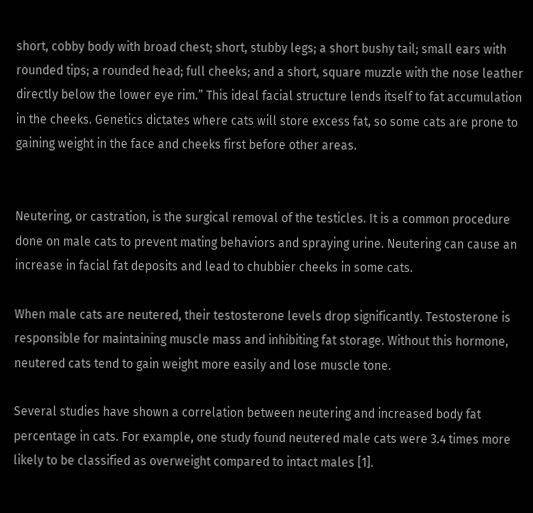short, cobby body with broad chest; short, stubby legs; a short bushy tail; small ears with rounded tips; a rounded head; full cheeks; and a short, square muzzle with the nose leather directly below the lower eye rim.” This ideal facial structure lends itself to fat accumulation in the cheeks. Genetics dictates where cats will store excess fat, so some cats are prone to gaining weight in the face and cheeks first before other areas.


Neutering, or castration, is the surgical removal of the testicles. It is a common procedure done on male cats to prevent mating behaviors and spraying urine. Neutering can cause an increase in facial fat deposits and lead to chubbier cheeks in some cats.

When male cats are neutered, their testosterone levels drop significantly. Testosterone is responsible for maintaining muscle mass and inhibiting fat storage. Without this hormone, neutered cats tend to gain weight more easily and lose muscle tone.

Several studies have shown a correlation between neutering and increased body fat percentage in cats. For example, one study found neutered male cats were 3.4 times more likely to be classified as overweight compared to intact males [1].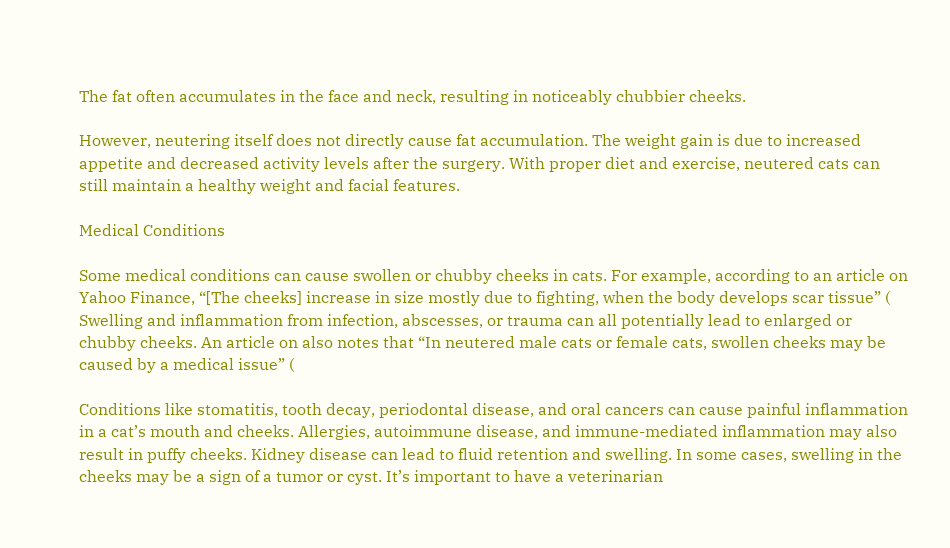The fat often accumulates in the face and neck, resulting in noticeably chubbier cheeks.

However, neutering itself does not directly cause fat accumulation. The weight gain is due to increased appetite and decreased activity levels after the surgery. With proper diet and exercise, neutered cats can still maintain a healthy weight and facial features.

Medical Conditions

Some medical conditions can cause swollen or chubby cheeks in cats. For example, according to an article on Yahoo Finance, “[The cheeks] increase in size mostly due to fighting, when the body develops scar tissue” ( Swelling and inflammation from infection, abscesses, or trauma can all potentially lead to enlarged or chubby cheeks. An article on also notes that “In neutered male cats or female cats, swollen cheeks may be caused by a medical issue” (

Conditions like stomatitis, tooth decay, periodontal disease, and oral cancers can cause painful inflammation in a cat’s mouth and cheeks. Allergies, autoimmune disease, and immune-mediated inflammation may also result in puffy cheeks. Kidney disease can lead to fluid retention and swelling. In some cases, swelling in the cheeks may be a sign of a tumor or cyst. It’s important to have a veterinarian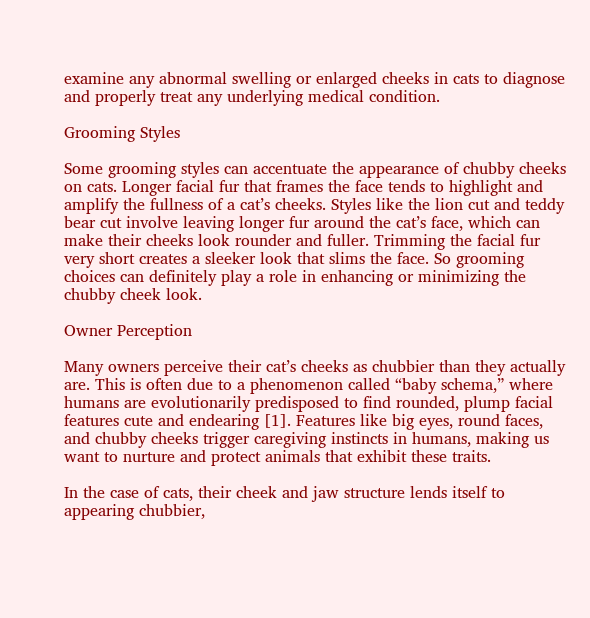examine any abnormal swelling or enlarged cheeks in cats to diagnose and properly treat any underlying medical condition.

Grooming Styles

Some grooming styles can accentuate the appearance of chubby cheeks on cats. Longer facial fur that frames the face tends to highlight and amplify the fullness of a cat’s cheeks. Styles like the lion cut and teddy bear cut involve leaving longer fur around the cat’s face, which can make their cheeks look rounder and fuller. Trimming the facial fur very short creates a sleeker look that slims the face. So grooming choices can definitely play a role in enhancing or minimizing the chubby cheek look.

Owner Perception

Many owners perceive their cat’s cheeks as chubbier than they actually are. This is often due to a phenomenon called “baby schema,” where humans are evolutionarily predisposed to find rounded, plump facial features cute and endearing [1]. Features like big eyes, round faces, and chubby cheeks trigger caregiving instincts in humans, making us want to nurture and protect animals that exhibit these traits.

In the case of cats, their cheek and jaw structure lends itself to appearing chubbier,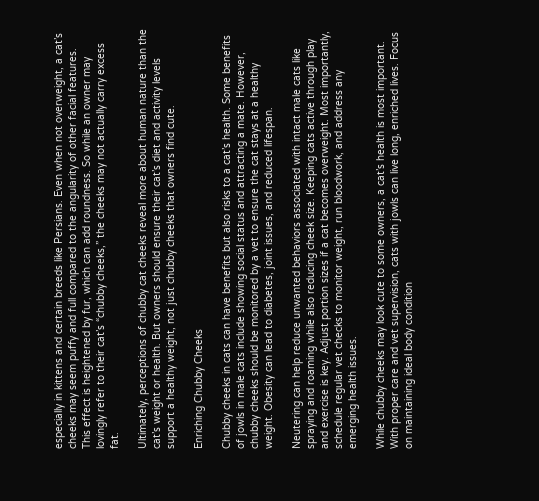especially in kittens and certain breeds like Persians. Even when not overweight, a cat’s cheeks may seem puffy and full compared to the angularity of other facial features. This effect is heightened by fur, which can add roundness. So while an owner may lovingly refer to their cat’s “chubby cheeks,” the cheeks may not actually carry excess fat.

Ultimately, perceptions of chubby cat cheeks reveal more about human nature than the cat’s weight or health. But owners should ensure their cat’s diet and activity levels support a healthy weight, not just chubby cheeks that owners find cute.

Enriching Chubby Cheeks

Chubby cheeks in cats can have benefits but also risks to a cat’s health. Some benefits of jowls in male cats include showing social status and attracting a mate. However, chubby cheeks should be monitored by a vet to ensure the cat stays at a healthy weight. Obesity can lead to diabetes, joint issues, and reduced lifespan.

Neutering can help reduce unwanted behaviors associated with intact male cats like spraying and roaming while also reducing cheek size. Keeping cats active through play and exercise is key. Adjust portion sizes if a cat becomes overweight. Most importantly, schedule regular vet checks to monitor weight, run bloodwork, and address any emerging health issues.

While chubby cheeks may look cute to some owners, a cat’s health is most important. With proper care and vet supervision, cats with jowls can live long, enriched lives. Focus on maintaining ideal body condition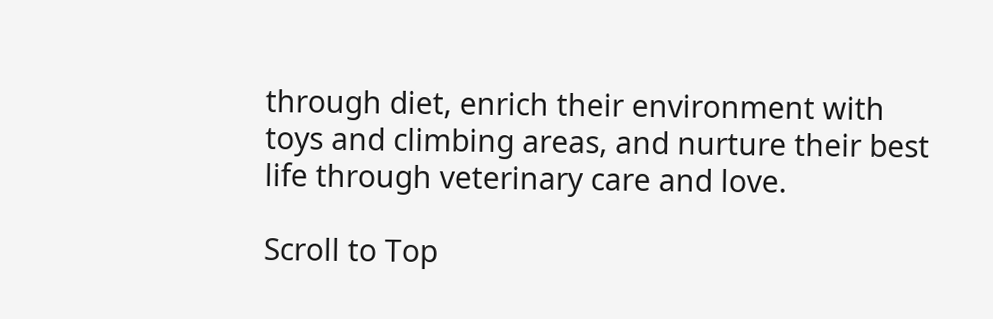through diet, enrich their environment with toys and climbing areas, and nurture their best life through veterinary care and love.

Scroll to Top